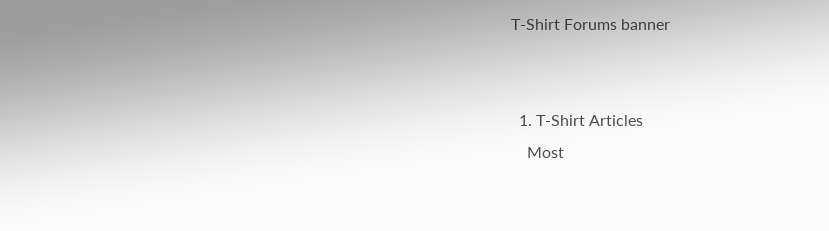T-Shirt Forums banner


  1. T-Shirt Articles
    Most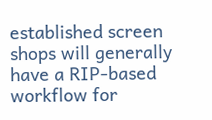established screen shops will generally have a RIP-based workflow for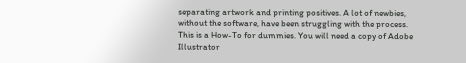separating artwork and printing positives. A lot of newbies, without the software, have been struggling with the process. This is a How-To for dummies. You will need a copy of Adobe Illustrator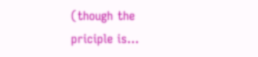(though the priciple is...